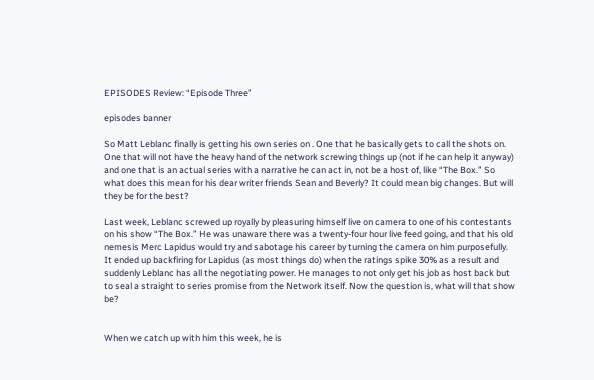EPISODES Review: “Episode Three”

episodes banner

So Matt Leblanc finally is getting his own series on . One that he basically gets to call the shots on. One that will not have the heavy hand of the network screwing things up (not if he can help it anyway) and one that is an actual series with a narrative he can act in, not be a host of, like “The Box.” So what does this mean for his dear writer friends Sean and Beverly? It could mean big changes. But will they be for the best?

Last week, Leblanc screwed up royally by pleasuring himself live on camera to one of his contestants on his show “The Box.” He was unaware there was a twenty-four hour live feed going, and that his old nemesis Merc Lapidus would try and sabotage his career by turning the camera on him purposefully. It ended up backfiring for Lapidus (as most things do) when the ratings spike 30% as a result and suddenly Leblanc has all the negotiating power. He manages to not only get his job as host back but to seal a straight to series promise from the Network itself. Now the question is, what will that show be?


When we catch up with him this week, he is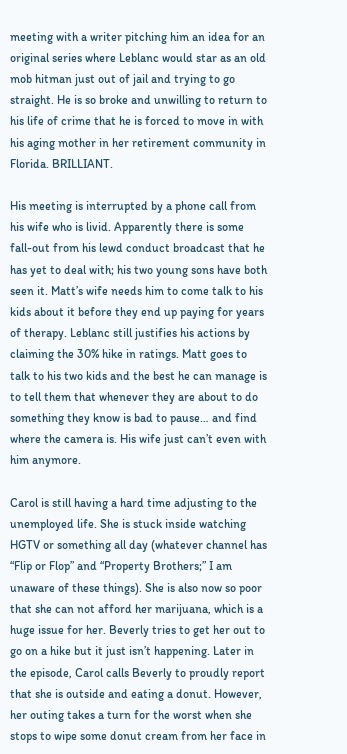meeting with a writer pitching him an idea for an original series where Leblanc would star as an old mob hitman just out of jail and trying to go straight. He is so broke and unwilling to return to his life of crime that he is forced to move in with his aging mother in her retirement community in Florida. BRILLIANT.

His meeting is interrupted by a phone call from his wife who is livid. Apparently there is some fall-out from his lewd conduct broadcast that he has yet to deal with; his two young sons have both seen it. Matt’s wife needs him to come talk to his kids about it before they end up paying for years of therapy. Leblanc still justifies his actions by claiming the 30% hike in ratings. Matt goes to talk to his two kids and the best he can manage is to tell them that whenever they are about to do something they know is bad to pause… and find where the camera is. His wife just can’t even with him anymore.

Carol is still having a hard time adjusting to the unemployed life. She is stuck inside watching HGTV or something all day (whatever channel has “Flip or Flop” and “Property Brothers;” I am unaware of these things). She is also now so poor that she can not afford her marijuana, which is a huge issue for her. Beverly tries to get her out to go on a hike but it just isn’t happening. Later in the episode, Carol calls Beverly to proudly report that she is outside and eating a donut. However, her outing takes a turn for the worst when she stops to wipe some donut cream from her face in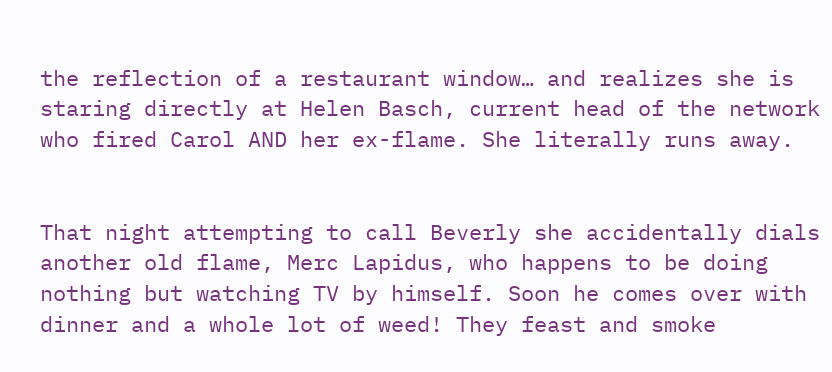the reflection of a restaurant window… and realizes she is staring directly at Helen Basch, current head of the network who fired Carol AND her ex-flame. She literally runs away.


That night attempting to call Beverly she accidentally dials another old flame, Merc Lapidus, who happens to be doing nothing but watching TV by himself. Soon he comes over with dinner and a whole lot of weed! They feast and smoke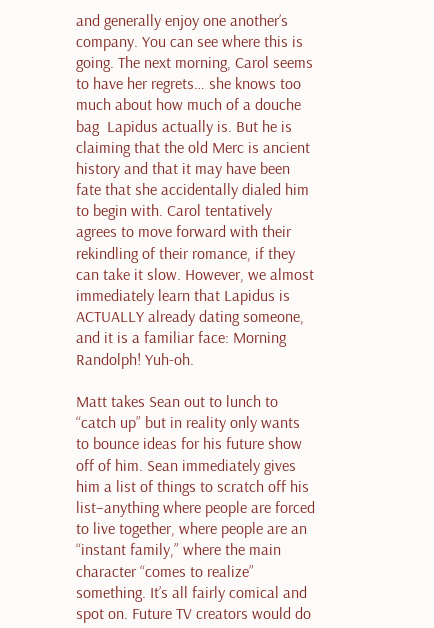and generally enjoy one another’s company. You can see where this is going. The next morning, Carol seems to have her regrets… she knows too much about how much of a douche bag  Lapidus actually is. But he is claiming that the old Merc is ancient history and that it may have been fate that she accidentally dialed him to begin with. Carol tentatively agrees to move forward with their rekindling of their romance, if they can take it slow. However, we almost immediately learn that Lapidus is ACTUALLY already dating someone, and it is a familiar face: Morning Randolph! Yuh-oh.

Matt takes Sean out to lunch to “catch up” but in reality only wants to bounce ideas for his future show off of him. Sean immediately gives him a list of things to scratch off his list–anything where people are forced to live together, where people are an “instant family,” where the main character “comes to realize” something. It’s all fairly comical and spot on. Future TV creators would do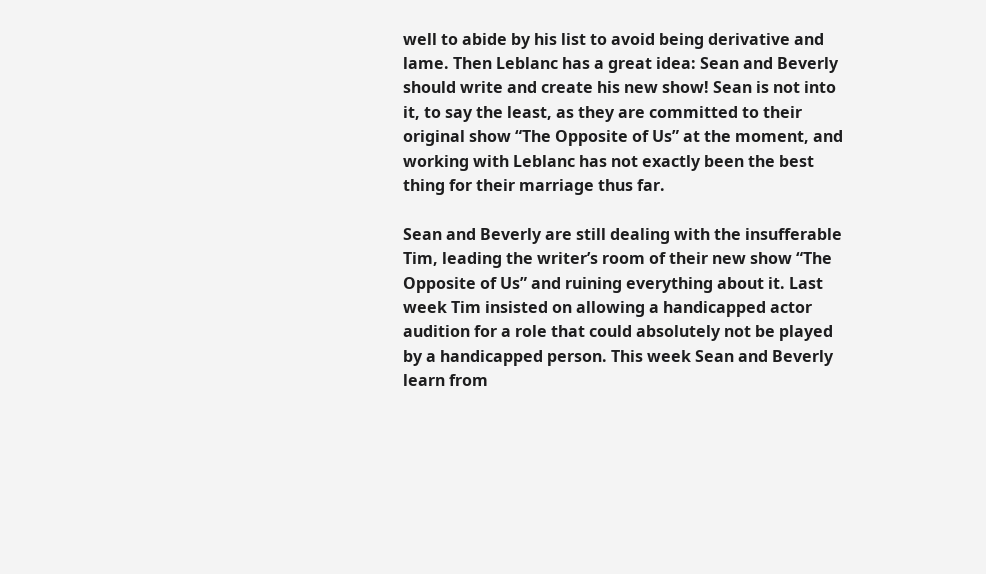well to abide by his list to avoid being derivative and lame. Then Leblanc has a great idea: Sean and Beverly should write and create his new show! Sean is not into it, to say the least, as they are committed to their original show “The Opposite of Us” at the moment, and working with Leblanc has not exactly been the best thing for their marriage thus far.

Sean and Beverly are still dealing with the insufferable Tim, leading the writer’s room of their new show “The Opposite of Us” and ruining everything about it. Last week Tim insisted on allowing a handicapped actor audition for a role that could absolutely not be played by a handicapped person. This week Sean and Beverly learn from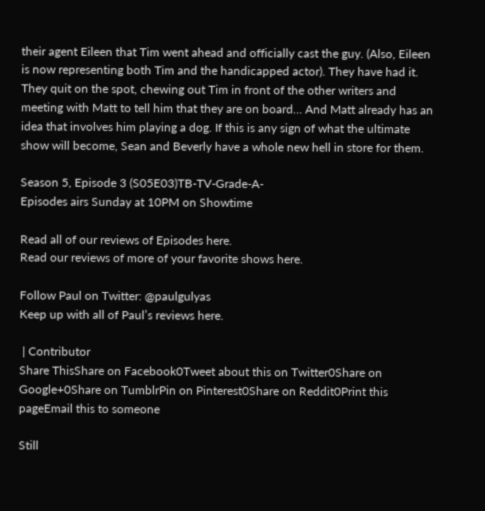their agent Eileen that Tim went ahead and officially cast the guy. (Also, Eileen is now representing both Tim and the handicapped actor). They have had it. They quit on the spot, chewing out Tim in front of the other writers and meeting with Matt to tell him that they are on board… And Matt already has an idea that involves him playing a dog. If this is any sign of what the ultimate show will become, Sean and Beverly have a whole new hell in store for them.

Season 5, Episode 3 (S05E03)TB-TV-Grade-A-
Episodes airs Sunday at 10PM on Showtime

Read all of our reviews of Episodes here.
Read our reviews of more of your favorite shows here.

Follow Paul on Twitter: @paulgulyas
Keep up with all of Paul’s reviews here.

 | Contributor
Share ThisShare on Facebook0Tweet about this on Twitter0Share on Google+0Share on TumblrPin on Pinterest0Share on Reddit0Print this pageEmail this to someone

Still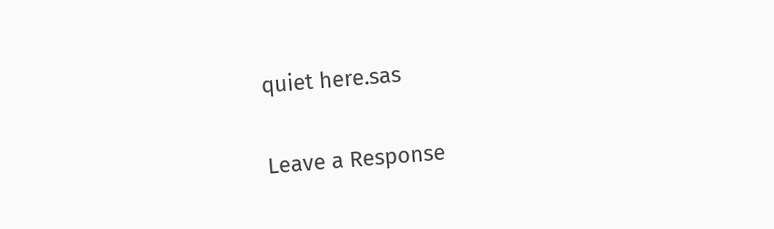quiet here.sas

Leave a Response